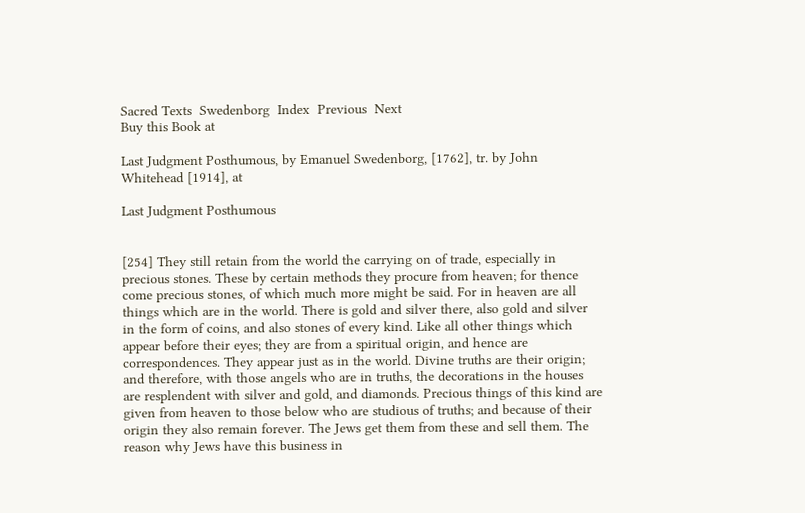Sacred Texts  Swedenborg  Index  Previous  Next
Buy this Book at

Last Judgment Posthumous, by Emanuel Swedenborg, [1762], tr. by John Whitehead [1914], at

Last Judgment Posthumous


[254] They still retain from the world the carrying on of trade, especially in precious stones. These by certain methods they procure from heaven; for thence come precious stones, of which much more might be said. For in heaven are all things which are in the world. There is gold and silver there, also gold and silver in the form of coins, and also stones of every kind. Like all other things which appear before their eyes; they are from a spiritual origin, and hence are correspondences. They appear just as in the world. Divine truths are their origin; and therefore, with those angels who are in truths, the decorations in the houses are resplendent with silver and gold, and diamonds. Precious things of this kind are given from heaven to those below who are studious of truths; and because of their origin they also remain forever. The Jews get them from these and sell them. The reason why Jews have this business in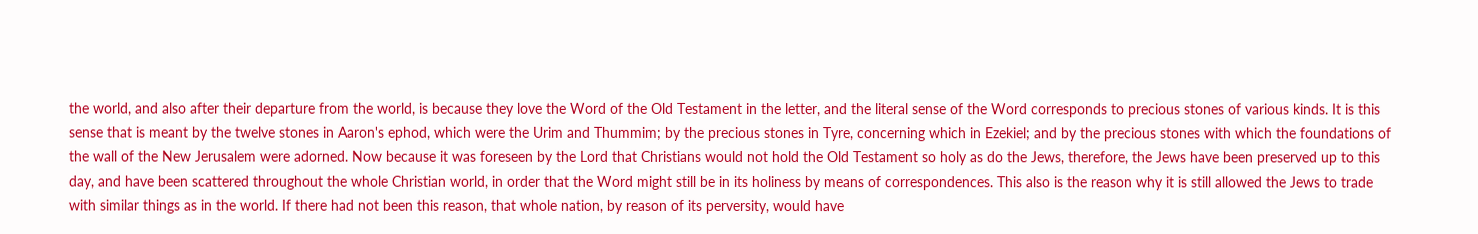the world, and also after their departure from the world, is because they love the Word of the Old Testament in the letter, and the literal sense of the Word corresponds to precious stones of various kinds. It is this sense that is meant by the twelve stones in Aaron's ephod, which were the Urim and Thummim; by the precious stones in Tyre, concerning which in Ezekiel; and by the precious stones with which the foundations of the wall of the New Jerusalem were adorned. Now because it was foreseen by the Lord that Christians would not hold the Old Testament so holy as do the Jews, therefore, the Jews have been preserved up to this day, and have been scattered throughout the whole Christian world, in order that the Word might still be in its holiness by means of correspondences. This also is the reason why it is still allowed the Jews to trade with similar things as in the world. If there had not been this reason, that whole nation, by reason of its perversity, would have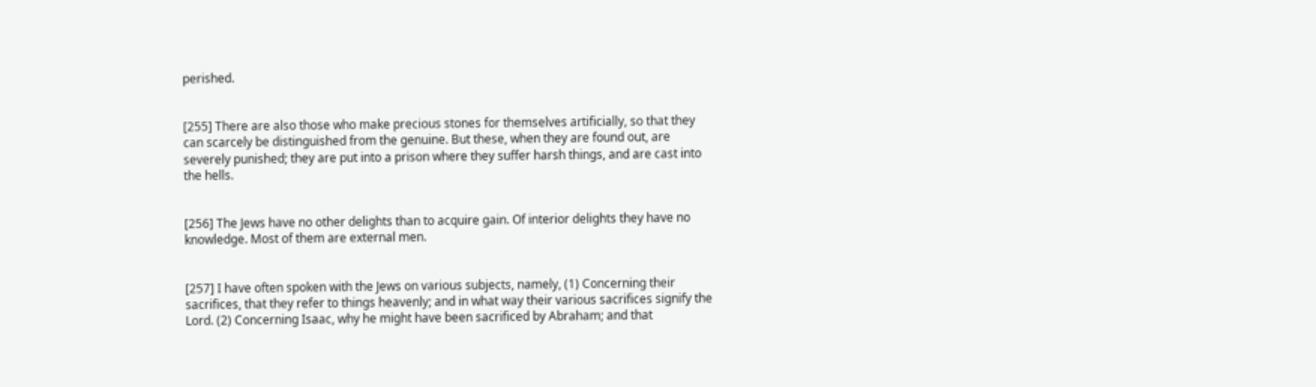perished.


[255] There are also those who make precious stones for themselves artificially, so that they can scarcely be distinguished from the genuine. But these, when they are found out, are severely punished; they are put into a prison where they suffer harsh things, and are cast into the hells.


[256] The Jews have no other delights than to acquire gain. Of interior delights they have no knowledge. Most of them are external men.


[257] I have often spoken with the Jews on various subjects, namely, (1) Concerning their sacrifices, that they refer to things heavenly; and in what way their various sacrifices signify the Lord. (2) Concerning Isaac, why he might have been sacrificed by Abraham; and that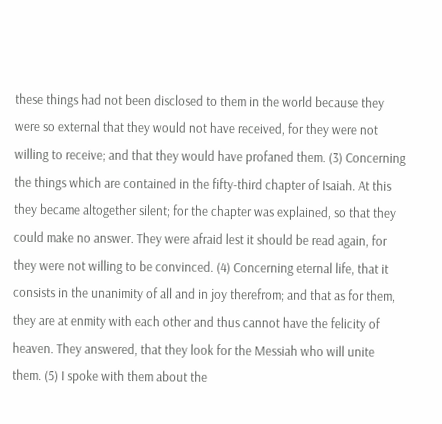these things had not been disclosed to them in the world because they were so external that they would not have received, for they were not willing to receive; and that they would have profaned them. (3) Concerning the things which are contained in the fifty-third chapter of Isaiah. At this they became altogether silent; for the chapter was explained, so that they could make no answer. They were afraid lest it should be read again, for they were not willing to be convinced. (4) Concerning eternal life, that it consists in the unanimity of all and in joy therefrom; and that as for them, they are at enmity with each other and thus cannot have the felicity of heaven. They answered, that they look for the Messiah who will unite them. (5) I spoke with them about the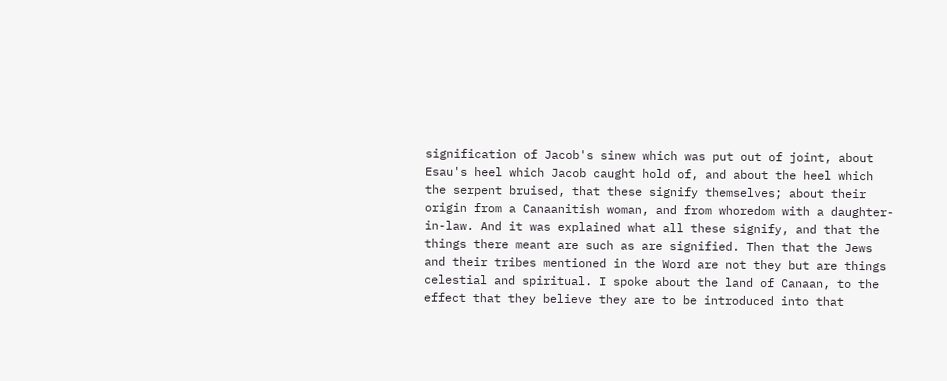signification of Jacob's sinew which was put out of joint, about Esau's heel which Jacob caught hold of, and about the heel which the serpent bruised, that these signify themselves; about their origin from a Canaanitish woman, and from whoredom with a daughter-in-law. And it was explained what all these signify, and that the things there meant are such as are signified. Then that the Jews and their tribes mentioned in the Word are not they but are things celestial and spiritual. I spoke about the land of Canaan, to the effect that they believe they are to be introduced into that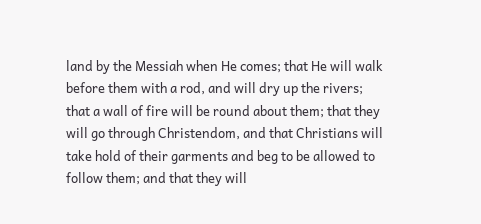land by the Messiah when He comes; that He will walk before them with a rod, and will dry up the rivers; that a wall of fire will be round about them; that they will go through Christendom, and that Christians will take hold of their garments and beg to be allowed to follow them; and that they will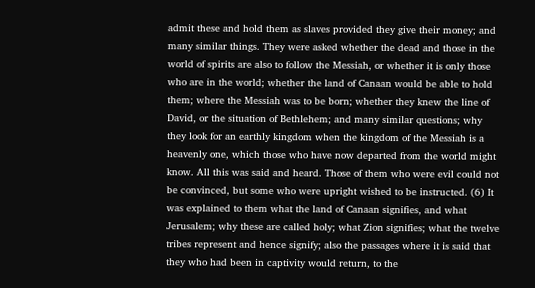admit these and hold them as slaves provided they give their money; and many similar things. They were asked whether the dead and those in the world of spirits are also to follow the Messiah, or whether it is only those who are in the world; whether the land of Canaan would be able to hold them; where the Messiah was to be born; whether they knew the line of David, or the situation of Bethlehem; and many similar questions; why they look for an earthly kingdom when the kingdom of the Messiah is a heavenly one, which those who have now departed from the world might know. All this was said and heard. Those of them who were evil could not be convinced, but some who were upright wished to be instructed. (6) It was explained to them what the land of Canaan signifies, and what Jerusalem; why these are called holy; what Zion signifies; what the twelve tribes represent and hence signify; also the passages where it is said that they who had been in captivity would return, to the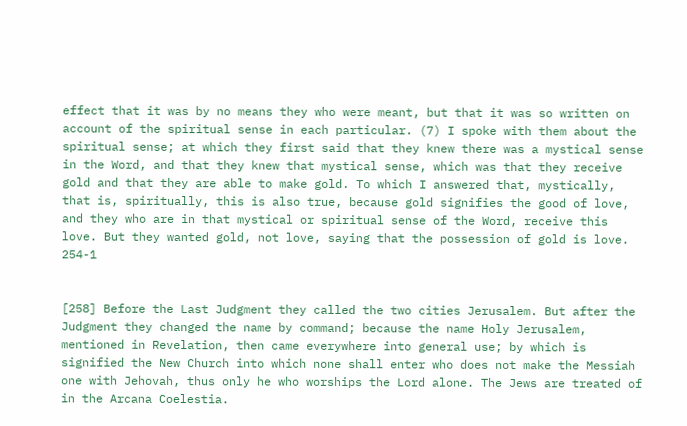effect that it was by no means they who were meant, but that it was so written on account of the spiritual sense in each particular. (7) I spoke with them about the spiritual sense; at which they first said that they knew there was a mystical sense in the Word, and that they knew that mystical sense, which was that they receive gold and that they are able to make gold. To which I answered that, mystically, that is, spiritually, this is also true, because gold signifies the good of love, and they who are in that mystical or spiritual sense of the Word, receive this love. But they wanted gold, not love, saying that the possession of gold is love. 254-1


[258] Before the Last Judgment they called the two cities Jerusalem. But after the Judgment they changed the name by command; because the name Holy Jerusalem, mentioned in Revelation, then came everywhere into general use; by which is signified the New Church into which none shall enter who does not make the Messiah one with Jehovah, thus only he who worships the Lord alone. The Jews are treated of in the Arcana Coelestia.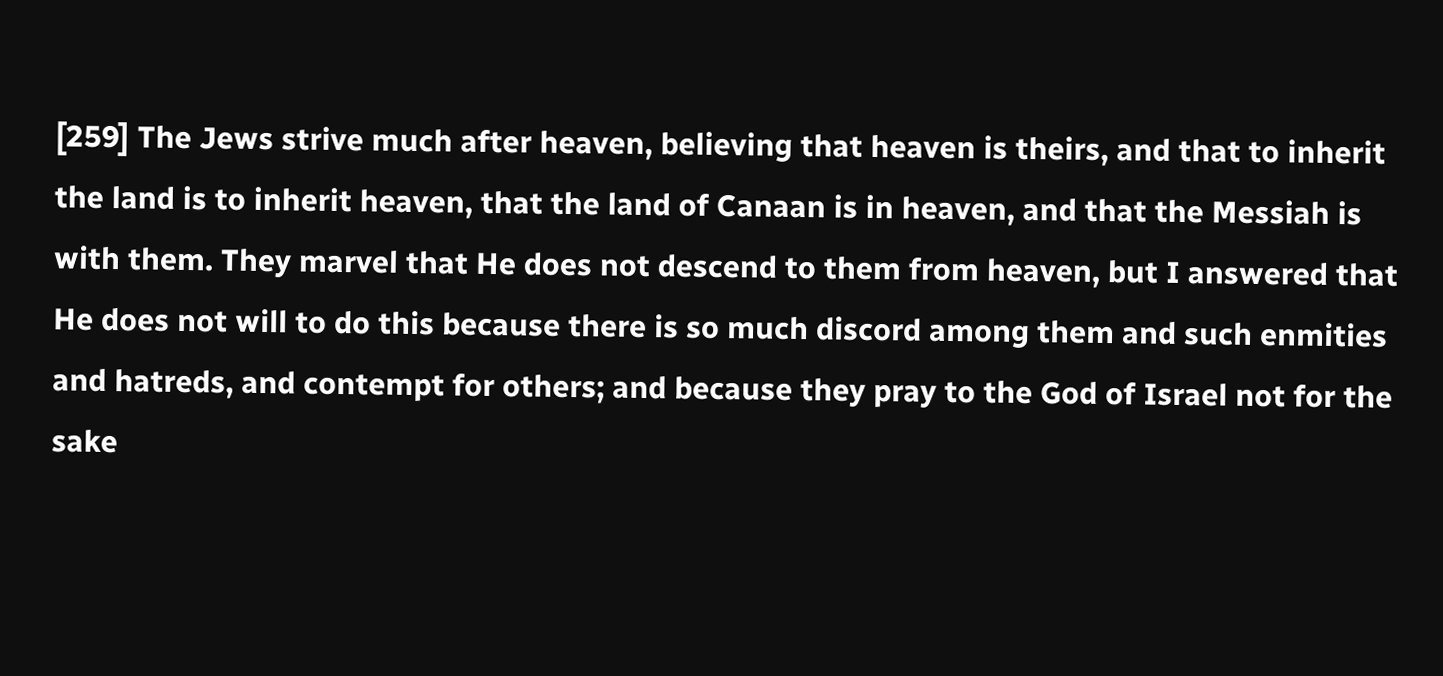[259] The Jews strive much after heaven, believing that heaven is theirs, and that to inherit the land is to inherit heaven, that the land of Canaan is in heaven, and that the Messiah is with them. They marvel that He does not descend to them from heaven, but I answered that He does not will to do this because there is so much discord among them and such enmities and hatreds, and contempt for others; and because they pray to the God of Israel not for the sake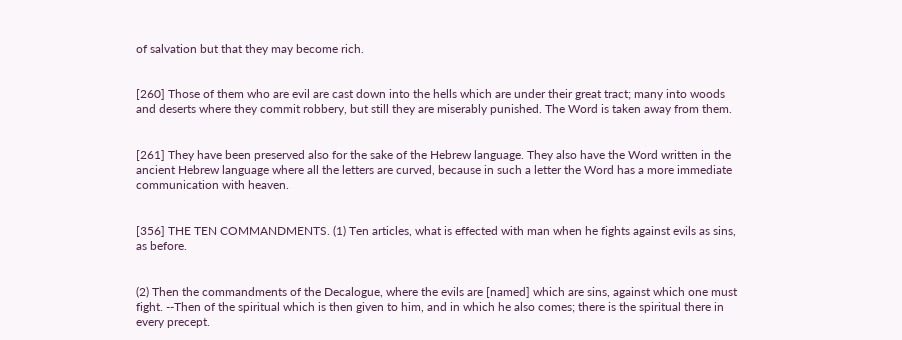of salvation but that they may become rich.


[260] Those of them who are evil are cast down into the hells which are under their great tract; many into woods and deserts where they commit robbery, but still they are miserably punished. The Word is taken away from them.


[261] They have been preserved also for the sake of the Hebrew language. They also have the Word written in the ancient Hebrew language where all the letters are curved, because in such a letter the Word has a more immediate communication with heaven.


[356] THE TEN COMMANDMENTS. (1) Ten articles, what is effected with man when he fights against evils as sins, as before.


(2) Then the commandments of the Decalogue, where the evils are [named] which are sins, against which one must fight. --Then of the spiritual which is then given to him, and in which he also comes; there is the spiritual there in every precept.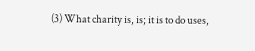(3) What charity is, is; it is to do uses,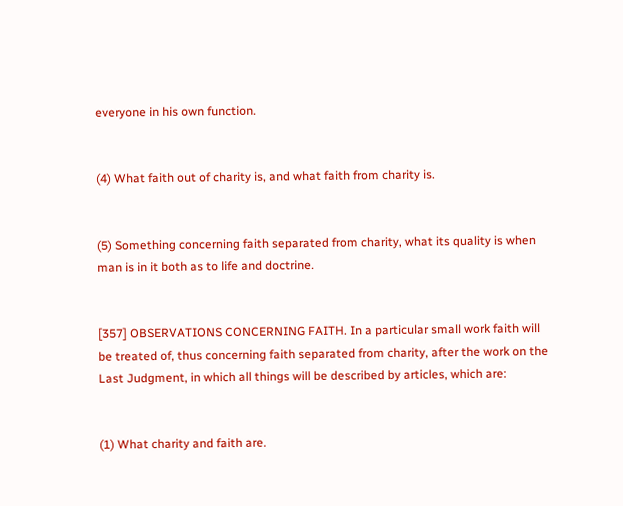everyone in his own function.


(4) What faith out of charity is, and what faith from charity is.


(5) Something concerning faith separated from charity, what its quality is when man is in it both as to life and doctrine.


[357] OBSERVATIONS CONCERNING FAITH. In a particular small work faith will be treated of, thus concerning faith separated from charity, after the work on the Last Judgment, in which all things will be described by articles, which are:


(1) What charity and faith are.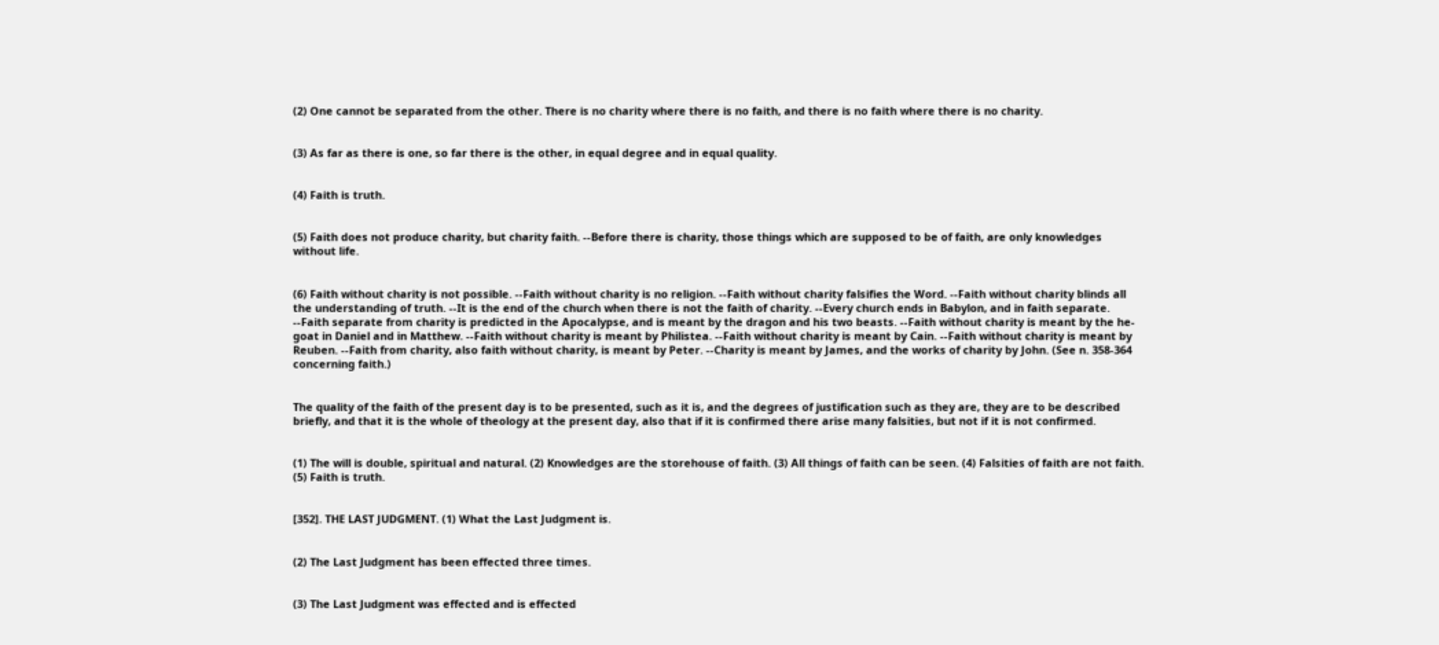(2) One cannot be separated from the other. There is no charity where there is no faith, and there is no faith where there is no charity.


(3) As far as there is one, so far there is the other, in equal degree and in equal quality.


(4) Faith is truth.


(5) Faith does not produce charity, but charity faith. --Before there is charity, those things which are supposed to be of faith, are only knowledges without life.


(6) Faith without charity is not possible. --Faith without charity is no religion. --Faith without charity falsifies the Word. --Faith without charity blinds all the understanding of truth. --It is the end of the church when there is not the faith of charity. --Every church ends in Babylon, and in faith separate. --Faith separate from charity is predicted in the Apocalypse, and is meant by the dragon and his two beasts. --Faith without charity is meant by the he-goat in Daniel and in Matthew. --Faith without charity is meant by Philistea. --Faith without charity is meant by Cain. --Faith without charity is meant by Reuben. --Faith from charity, also faith without charity, is meant by Peter. --Charity is meant by James, and the works of charity by John. (See n. 358-364 concerning faith.)


The quality of the faith of the present day is to be presented, such as it is, and the degrees of justification such as they are, they are to be described briefly, and that it is the whole of theology at the present day, also that if it is confirmed there arise many falsities, but not if it is not confirmed.


(1) The will is double, spiritual and natural. (2) Knowledges are the storehouse of faith. (3) All things of faith can be seen. (4) Falsities of faith are not faith. (5) Faith is truth.


[352]. THE LAST JUDGMENT. (1) What the Last Judgment is.


(2) The Last Judgment has been effected three times.


(3) The Last Judgment was effected and is effected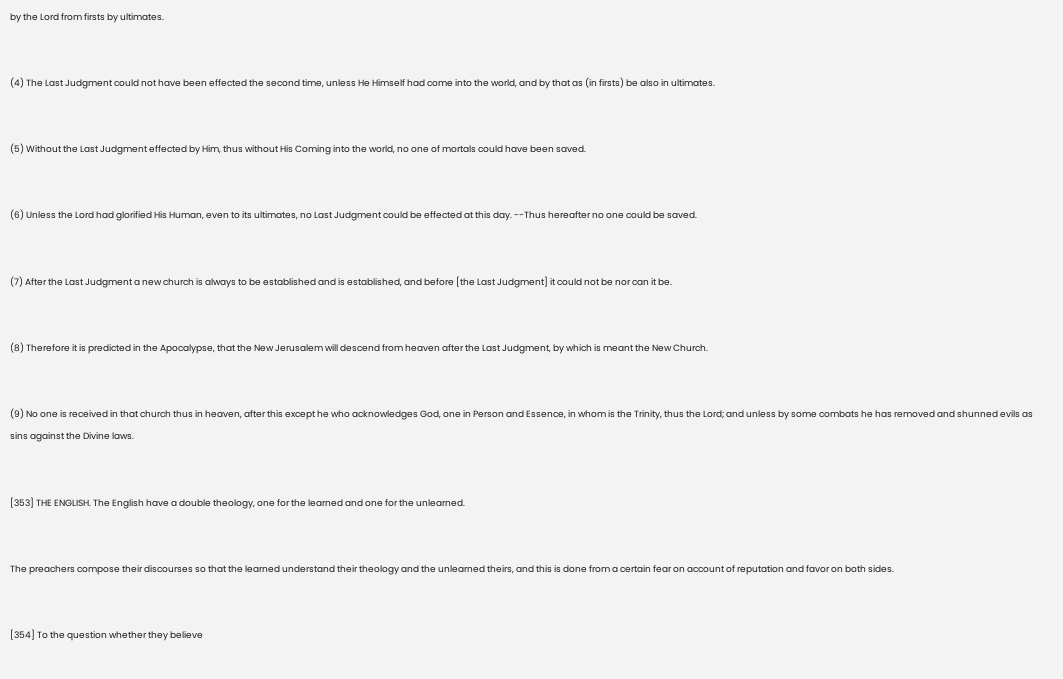by the Lord from firsts by ultimates.


(4) The Last Judgment could not have been effected the second time, unless He Himself had come into the world, and by that as (in firsts) be also in ultimates.


(5) Without the Last Judgment effected by Him, thus without His Coming into the world, no one of mortals could have been saved.


(6) Unless the Lord had glorified His Human, even to its ultimates, no Last Judgment could be effected at this day. --Thus hereafter no one could be saved.


(7) After the Last Judgment a new church is always to be established and is established, and before [the Last Judgment] it could not be nor can it be.


(8) Therefore it is predicted in the Apocalypse, that the New Jerusalem will descend from heaven after the Last Judgment, by which is meant the New Church.


(9) No one is received in that church thus in heaven, after this except he who acknowledges God, one in Person and Essence, in whom is the Trinity, thus the Lord; and unless by some combats he has removed and shunned evils as sins against the Divine laws.


[353] THE ENGLISH. The English have a double theology, one for the learned and one for the unlearned.


The preachers compose their discourses so that the learned understand their theology and the unlearned theirs, and this is done from a certain fear on account of reputation and favor on both sides.


[354] To the question whether they believe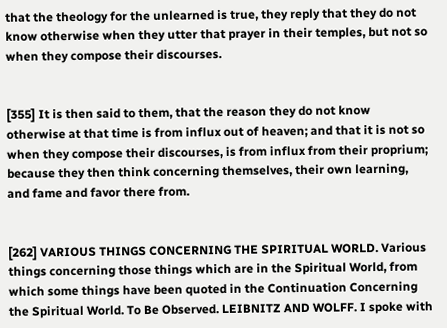that the theology for the unlearned is true, they reply that they do not know otherwise when they utter that prayer in their temples, but not so when they compose their discourses.


[355] It is then said to them, that the reason they do not know otherwise at that time is from influx out of heaven; and that it is not so when they compose their discourses, is from influx from their proprium; because they then think concerning themselves, their own learning, and fame and favor there from.


[262] VARIOUS THINGS CONCERNING THE SPIRITUAL WORLD. Various things concerning those things which are in the Spiritual World, from which some things have been quoted in the Continuation Concerning the Spiritual World. To Be Observed. LEIBNITZ AND WOLFF. I spoke with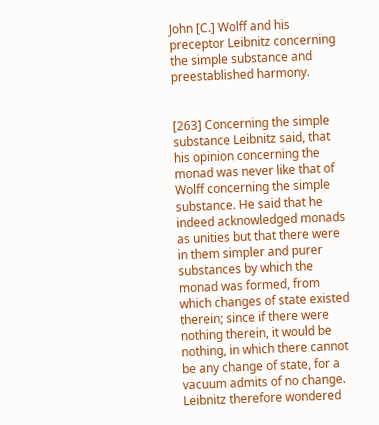John [C.] Wolff and his preceptor Leibnitz concerning the simple substance and preestablished harmony.


[263] Concerning the simple substance Leibnitz said, that his opinion concerning the monad was never like that of Wolff concerning the simple substance. He said that he indeed acknowledged monads as unities but that there were in them simpler and purer substances by which the monad was formed, from which changes of state existed therein; since if there were nothing therein, it would be nothing, in which there cannot be any change of state, for a vacuum admits of no change. Leibnitz therefore wondered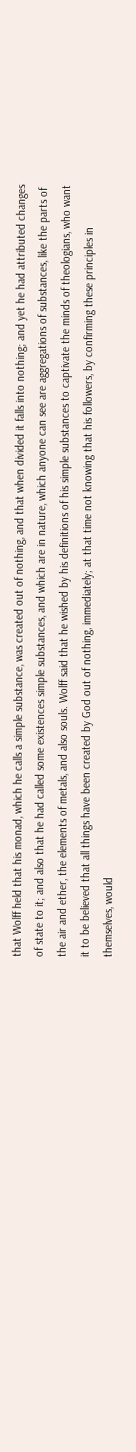that Wolff held that his monad, which he calls a simple substance, was created out of nothing, and that when divided it falls into nothing; and yet he had attributed changes of state to it; and also that he had called some existences simple substances, and which are in nature, which anyone can see are aggregations of substances, like the parts of the air and ether, the elements of metals, and also souls. Wolff said that he wished by his definitions of his simple substances to captivate the minds of theologians, who want it to be believed that all things have been created by God out of nothing, immediately; at that time not knowing that his followers, by confirming these principles in themselves, would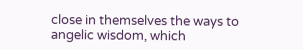close in themselves the ways to angelic wisdom, which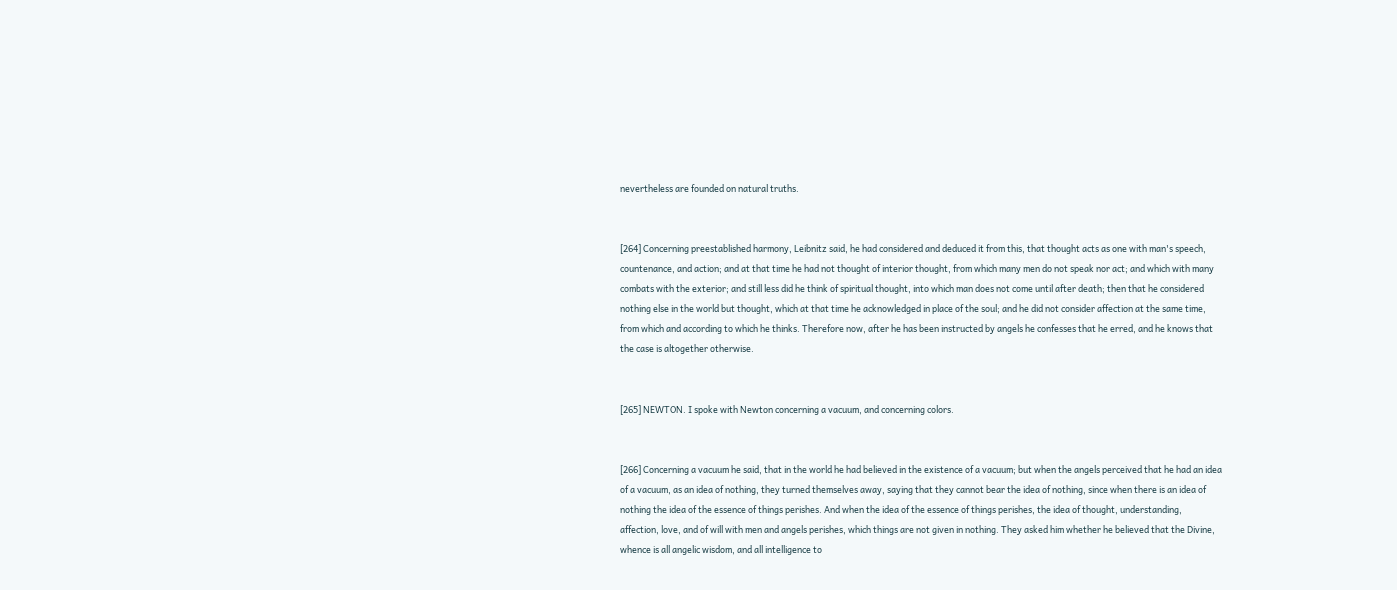nevertheless are founded on natural truths.


[264] Concerning preestablished harmony, Leibnitz said, he had considered and deduced it from this, that thought acts as one with man's speech, countenance, and action; and at that time he had not thought of interior thought, from which many men do not speak nor act; and which with many combats with the exterior; and still less did he think of spiritual thought, into which man does not come until after death; then that he considered nothing else in the world but thought, which at that time he acknowledged in place of the soul; and he did not consider affection at the same time, from which and according to which he thinks. Therefore now, after he has been instructed by angels he confesses that he erred, and he knows that the case is altogether otherwise.


[265] NEWTON. I spoke with Newton concerning a vacuum, and concerning colors.


[266] Concerning a vacuum he said, that in the world he had believed in the existence of a vacuum; but when the angels perceived that he had an idea of a vacuum, as an idea of nothing, they turned themselves away, saying that they cannot bear the idea of nothing, since when there is an idea of nothing the idea of the essence of things perishes. And when the idea of the essence of things perishes, the idea of thought, understanding, affection, love, and of will with men and angels perishes, which things are not given in nothing. They asked him whether he believed that the Divine, whence is all angelic wisdom, and all intelligence to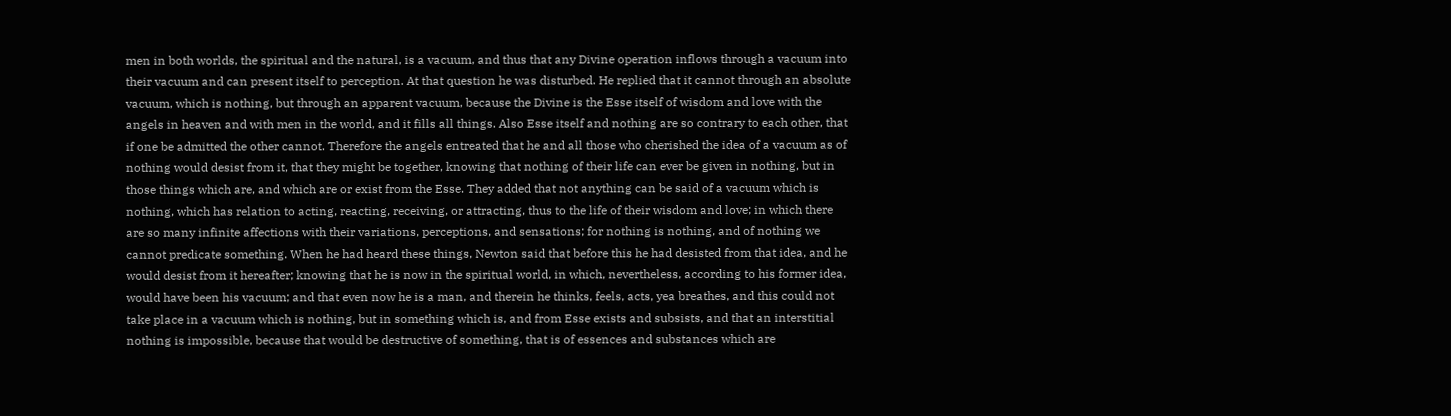men in both worlds, the spiritual and the natural, is a vacuum, and thus that any Divine operation inflows through a vacuum into their vacuum and can present itself to perception. At that question he was disturbed. He replied that it cannot through an absolute vacuum, which is nothing, but through an apparent vacuum, because the Divine is the Esse itself of wisdom and love with the angels in heaven and with men in the world, and it fills all things. Also Esse itself and nothing are so contrary to each other, that if one be admitted the other cannot. Therefore the angels entreated that he and all those who cherished the idea of a vacuum as of nothing would desist from it, that they might be together, knowing that nothing of their life can ever be given in nothing, but in those things which are, and which are or exist from the Esse. They added that not anything can be said of a vacuum which is nothing, which has relation to acting, reacting, receiving, or attracting, thus to the life of their wisdom and love; in which there are so many infinite affections with their variations, perceptions, and sensations; for nothing is nothing, and of nothing we cannot predicate something. When he had heard these things, Newton said that before this he had desisted from that idea, and he would desist from it hereafter; knowing that he is now in the spiritual world, in which, nevertheless, according to his former idea, would have been his vacuum; and that even now he is a man, and therein he thinks, feels, acts, yea breathes, and this could not take place in a vacuum which is nothing, but in something which is, and from Esse exists and subsists, and that an interstitial nothing is impossible, because that would be destructive of something, that is of essences and substances which are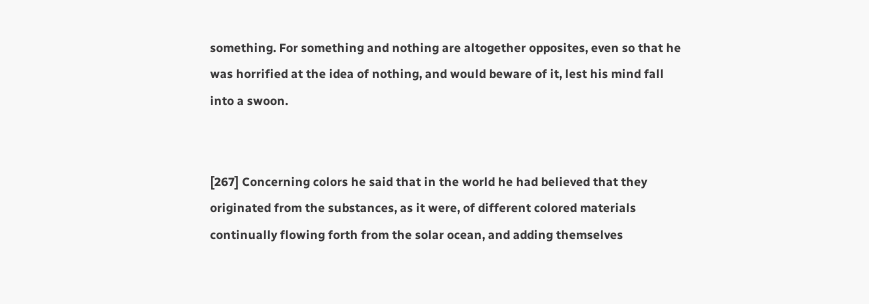something. For something and nothing are altogether opposites, even so that he was horrified at the idea of nothing, and would beware of it, lest his mind fall into a swoon.


[267] Concerning colors he said that in the world he had believed that they originated from the substances, as it were, of different colored materials continually flowing forth from the solar ocean, and adding themselves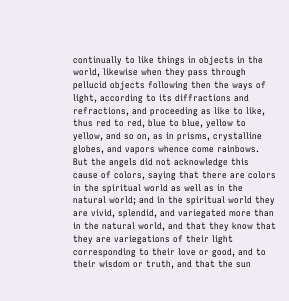continually to like things in objects in the world, likewise when they pass through pellucid objects following then the ways of light, according to its diffractions and refractions, and proceeding as like to like, thus red to red, blue to blue, yellow to yellow, and so on, as in prisms, crystalline globes, and vapors whence come rainbows. But the angels did not acknowledge this cause of colors, saying that there are colors in the spiritual world as well as in the natural world; and in the spiritual world they are vivid, splendid, and variegated more than in the natural world, and that they know that they are variegations of their light corresponding to their love or good, and to their wisdom or truth, and that the sun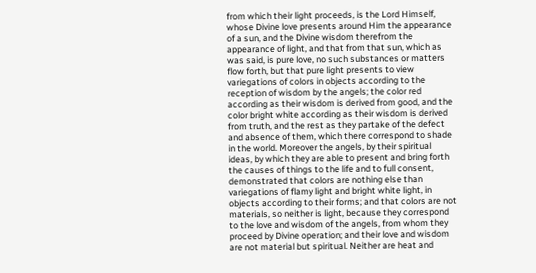from which their light proceeds, is the Lord Himself, whose Divine love presents around Him the appearance of a sun, and the Divine wisdom therefrom the appearance of light, and that from that sun, which as was said, is pure love, no such substances or matters flow forth, but that pure light presents to view variegations of colors in objects according to the reception of wisdom by the angels; the color red according as their wisdom is derived from good, and the color bright white according as their wisdom is derived from truth, and the rest as they partake of the defect and absence of them, which there correspond to shade in the world. Moreover the angels, by their spiritual ideas, by which they are able to present and bring forth the causes of things to the life and to full consent, demonstrated that colors are nothing else than variegations of flamy light and bright white light, in objects according to their forms; and that colors are not materials, so neither is light, because they correspond to the love and wisdom of the angels, from whom they proceed by Divine operation; and their love and wisdom are not material but spiritual. Neither are heat and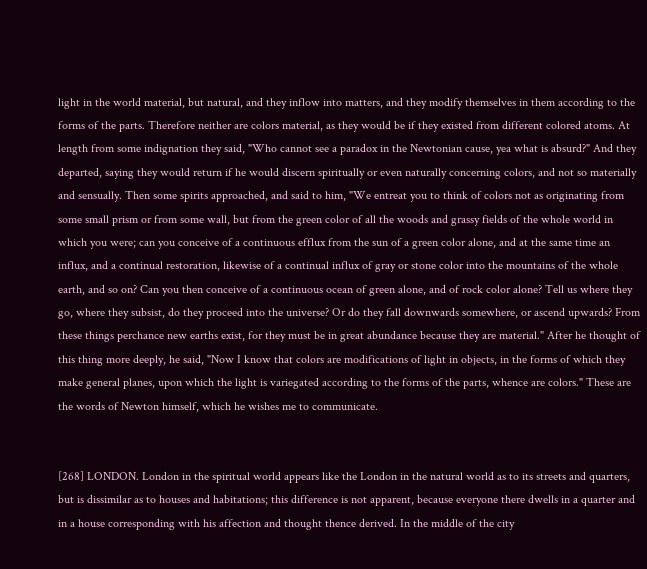light in the world material, but natural, and they inflow into matters, and they modify themselves in them according to the forms of the parts. Therefore neither are colors material, as they would be if they existed from different colored atoms. At length from some indignation they said, "Who cannot see a paradox in the Newtonian cause, yea what is absurd?" And they departed, saying they would return if he would discern spiritually or even naturally concerning colors, and not so materially and sensually. Then some spirits approached, and said to him, "We entreat you to think of colors not as originating from some small prism or from some wall, but from the green color of all the woods and grassy fields of the whole world in which you were; can you conceive of a continuous efflux from the sun of a green color alone, and at the same time an influx, and a continual restoration, likewise of a continual influx of gray or stone color into the mountains of the whole earth, and so on? Can you then conceive of a continuous ocean of green alone, and of rock color alone? Tell us where they go, where they subsist, do they proceed into the universe? Or do they fall downwards somewhere, or ascend upwards? From these things perchance new earths exist, for they must be in great abundance because they are material." After he thought of this thing more deeply, he said, "Now I know that colors are modifications of light in objects, in the forms of which they make general planes, upon which the light is variegated according to the forms of the parts, whence are colors." These are the words of Newton himself, which he wishes me to communicate.


[268] LONDON. London in the spiritual world appears like the London in the natural world as to its streets and quarters, but is dissimilar as to houses and habitations; this difference is not apparent, because everyone there dwells in a quarter and in a house corresponding with his affection and thought thence derived. In the middle of the city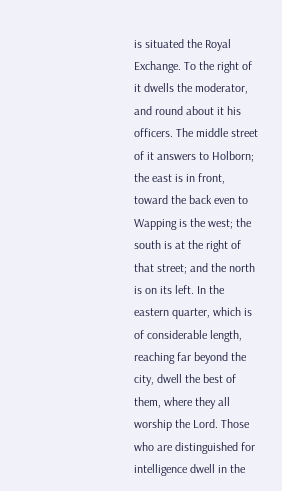is situated the Royal Exchange. To the right of it dwells the moderator, and round about it his officers. The middle street of it answers to Holborn; the east is in front, toward the back even to Wapping is the west; the south is at the right of that street; and the north is on its left. In the eastern quarter, which is of considerable length, reaching far beyond the city, dwell the best of them, where they all worship the Lord. Those who are distinguished for intelligence dwell in the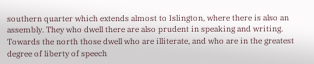southern quarter which extends almost to Islington, where there is also an assembly. They who dwell there are also prudent in speaking and writing. Towards the north those dwell who are illiterate, and who are in the greatest degree of liberty of speech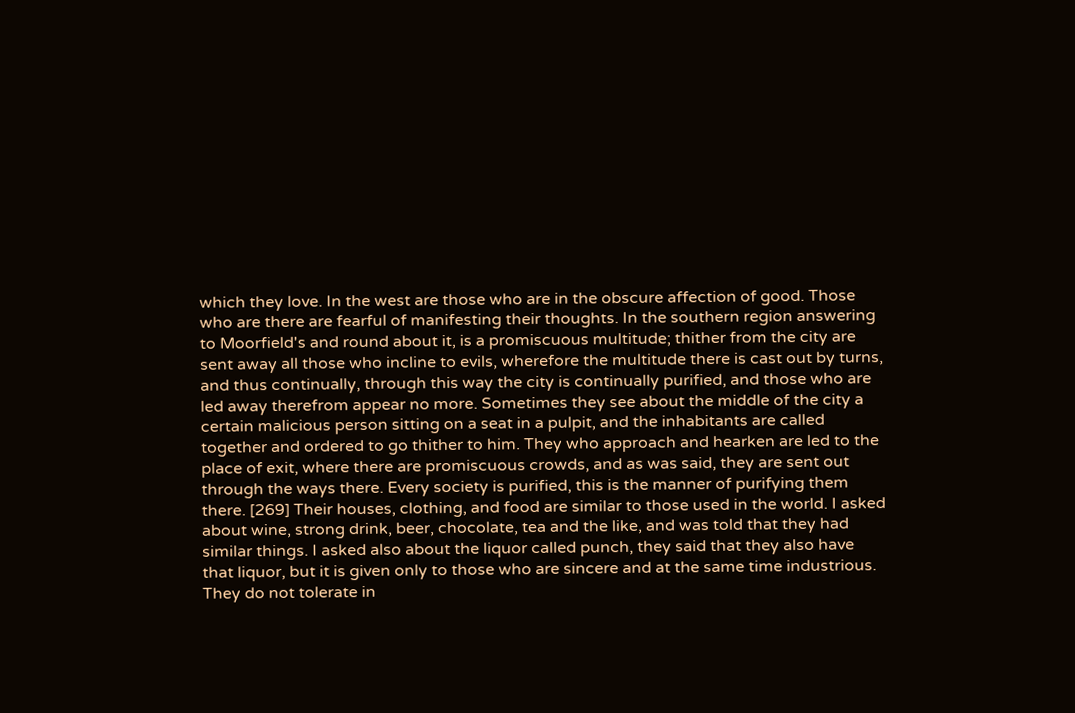which they love. In the west are those who are in the obscure affection of good. Those who are there are fearful of manifesting their thoughts. In the southern region answering to Moorfield's and round about it, is a promiscuous multitude; thither from the city are sent away all those who incline to evils, wherefore the multitude there is cast out by turns, and thus continually, through this way the city is continually purified, and those who are led away therefrom appear no more. Sometimes they see about the middle of the city a certain malicious person sitting on a seat in a pulpit, and the inhabitants are called together and ordered to go thither to him. They who approach and hearken are led to the place of exit, where there are promiscuous crowds, and as was said, they are sent out through the ways there. Every society is purified, this is the manner of purifying them there. [269] Their houses, clothing, and food are similar to those used in the world. I asked about wine, strong drink, beer, chocolate, tea and the like, and was told that they had similar things. I asked also about the liquor called punch, they said that they also have that liquor, but it is given only to those who are sincere and at the same time industrious. They do not tolerate in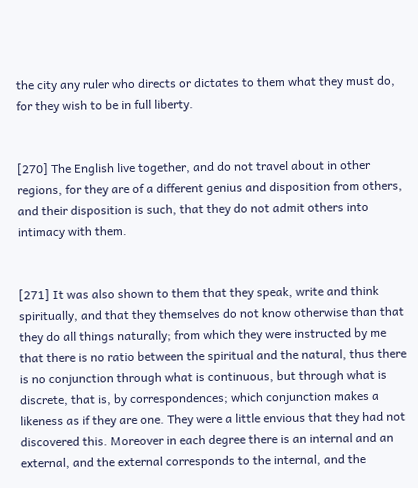the city any ruler who directs or dictates to them what they must do, for they wish to be in full liberty.


[270] The English live together, and do not travel about in other regions, for they are of a different genius and disposition from others, and their disposition is such, that they do not admit others into intimacy with them.


[271] It was also shown to them that they speak, write and think spiritually, and that they themselves do not know otherwise than that they do all things naturally; from which they were instructed by me that there is no ratio between the spiritual and the natural, thus there is no conjunction through what is continuous, but through what is discrete, that is, by correspondences; which conjunction makes a likeness as if they are one. They were a little envious that they had not discovered this. Moreover in each degree there is an internal and an external, and the external corresponds to the internal, and the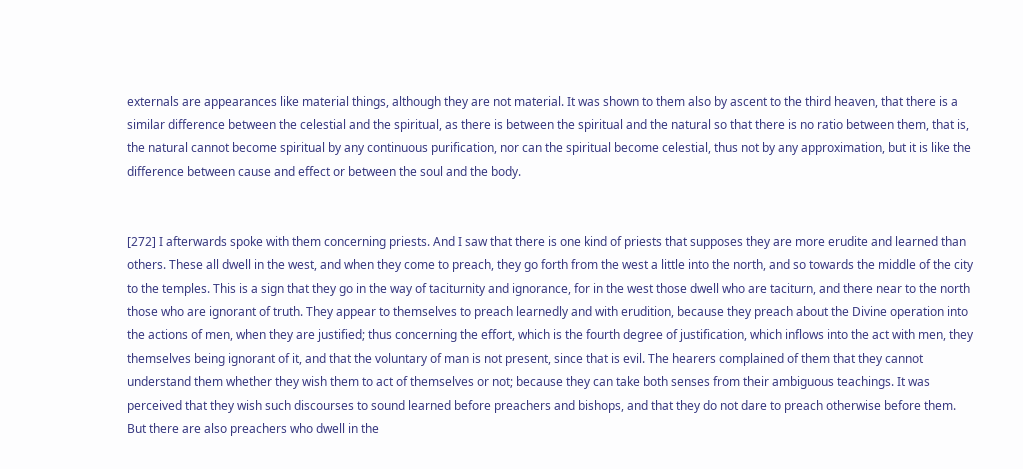externals are appearances like material things, although they are not material. It was shown to them also by ascent to the third heaven, that there is a similar difference between the celestial and the spiritual, as there is between the spiritual and the natural so that there is no ratio between them, that is, the natural cannot become spiritual by any continuous purification, nor can the spiritual become celestial, thus not by any approximation, but it is like the difference between cause and effect or between the soul and the body.


[272] I afterwards spoke with them concerning priests. And I saw that there is one kind of priests that supposes they are more erudite and learned than others. These all dwell in the west, and when they come to preach, they go forth from the west a little into the north, and so towards the middle of the city to the temples. This is a sign that they go in the way of taciturnity and ignorance, for in the west those dwell who are taciturn, and there near to the north those who are ignorant of truth. They appear to themselves to preach learnedly and with erudition, because they preach about the Divine operation into the actions of men, when they are justified; thus concerning the effort, which is the fourth degree of justification, which inflows into the act with men, they themselves being ignorant of it, and that the voluntary of man is not present, since that is evil. The hearers complained of them that they cannot understand them whether they wish them to act of themselves or not; because they can take both senses from their ambiguous teachings. It was perceived that they wish such discourses to sound learned before preachers and bishops, and that they do not dare to preach otherwise before them. But there are also preachers who dwell in the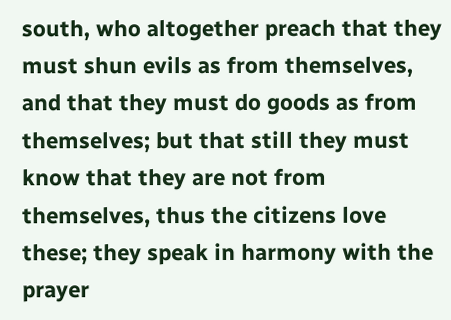south, who altogether preach that they must shun evils as from themselves, and that they must do goods as from themselves; but that still they must know that they are not from themselves, thus the citizens love these; they speak in harmony with the prayer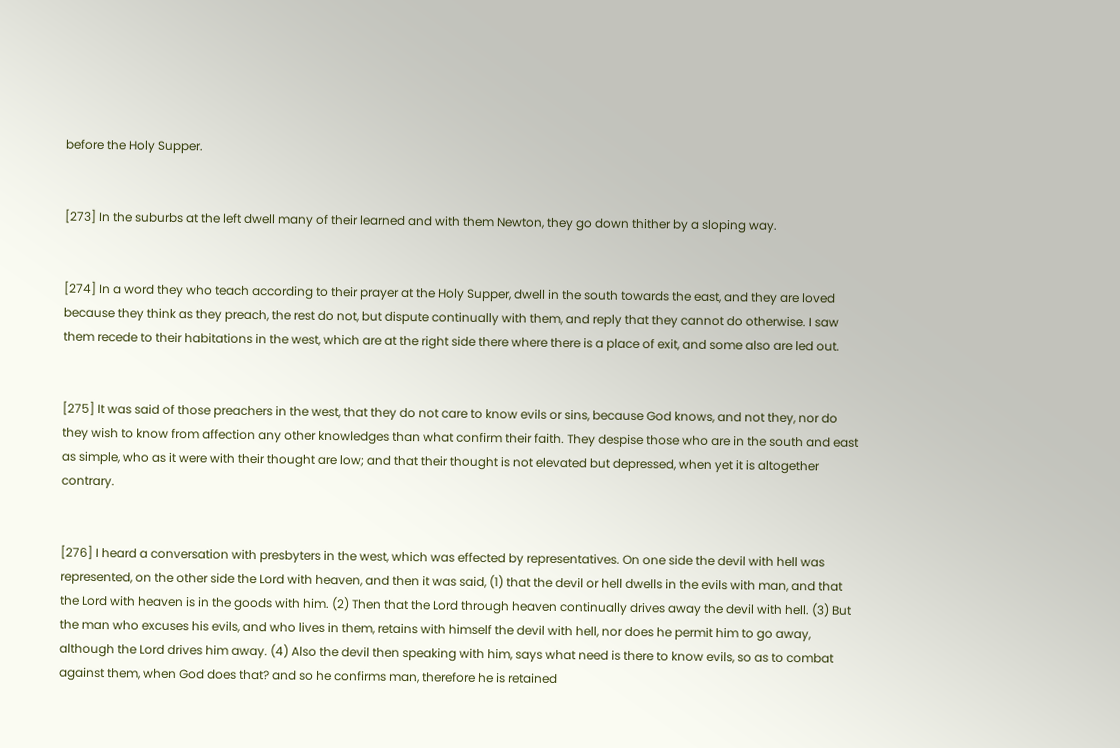before the Holy Supper.


[273] In the suburbs at the left dwell many of their learned and with them Newton, they go down thither by a sloping way.


[274] In a word they who teach according to their prayer at the Holy Supper, dwell in the south towards the east, and they are loved because they think as they preach, the rest do not, but dispute continually with them, and reply that they cannot do otherwise. I saw them recede to their habitations in the west, which are at the right side there where there is a place of exit, and some also are led out.


[275] It was said of those preachers in the west, that they do not care to know evils or sins, because God knows, and not they, nor do they wish to know from affection any other knowledges than what confirm their faith. They despise those who are in the south and east as simple, who as it were with their thought are low; and that their thought is not elevated but depressed, when yet it is altogether contrary.


[276] I heard a conversation with presbyters in the west, which was effected by representatives. On one side the devil with hell was represented, on the other side the Lord with heaven, and then it was said, (1) that the devil or hell dwells in the evils with man, and that the Lord with heaven is in the goods with him. (2) Then that the Lord through heaven continually drives away the devil with hell. (3) But the man who excuses his evils, and who lives in them, retains with himself the devil with hell, nor does he permit him to go away, although the Lord drives him away. (4) Also the devil then speaking with him, says what need is there to know evils, so as to combat against them, when God does that? and so he confirms man, therefore he is retained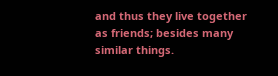and thus they live together as friends; besides many similar things.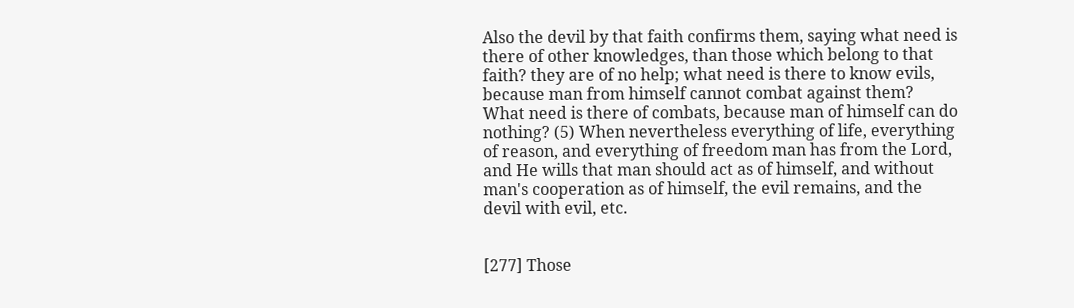Also the devil by that faith confirms them, saying what need is there of other knowledges, than those which belong to that faith? they are of no help; what need is there to know evils, because man from himself cannot combat against them? What need is there of combats, because man of himself can do nothing? (5) When nevertheless everything of life, everything of reason, and everything of freedom man has from the Lord, and He wills that man should act as of himself, and without man's cooperation as of himself, the evil remains, and the devil with evil, etc.


[277] Those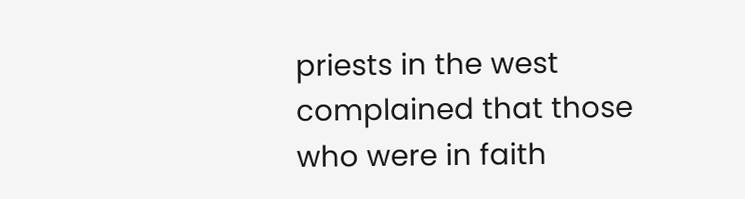priests in the west complained that those who were in faith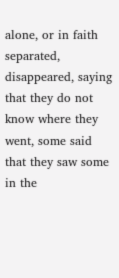alone, or in faith separated, disappeared, saying that they do not know where they went, some said that they saw some in the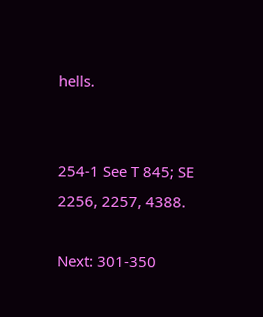hells.


254-1 See T 845; SE 2256, 2257, 4388.

Next: 301-350